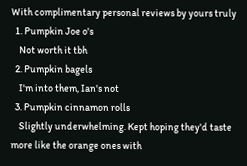With complimentary personal reviews by yours truly
  1. Pumpkin Joe o's
    Not worth it tbh
  2. Pumpkin bagels
    I'm into them, Ian's not
  3. Pumpkin cinnamon rolls
    Slightly underwhelming. Kept hoping they'd taste more like the orange ones with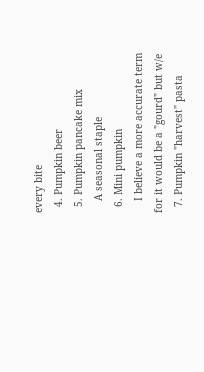every bite
  4. Pumpkin beer
  5. Pumpkin pancake mix
    A seasonal staple
  6. Mini pumpkin
    I believe a more accurate term for it would be a "gourd" but w/e
  7. Pumpkin "harvest" pasta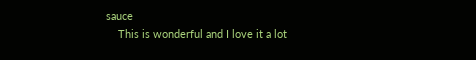sauce
    This is wonderful and I love it a lot